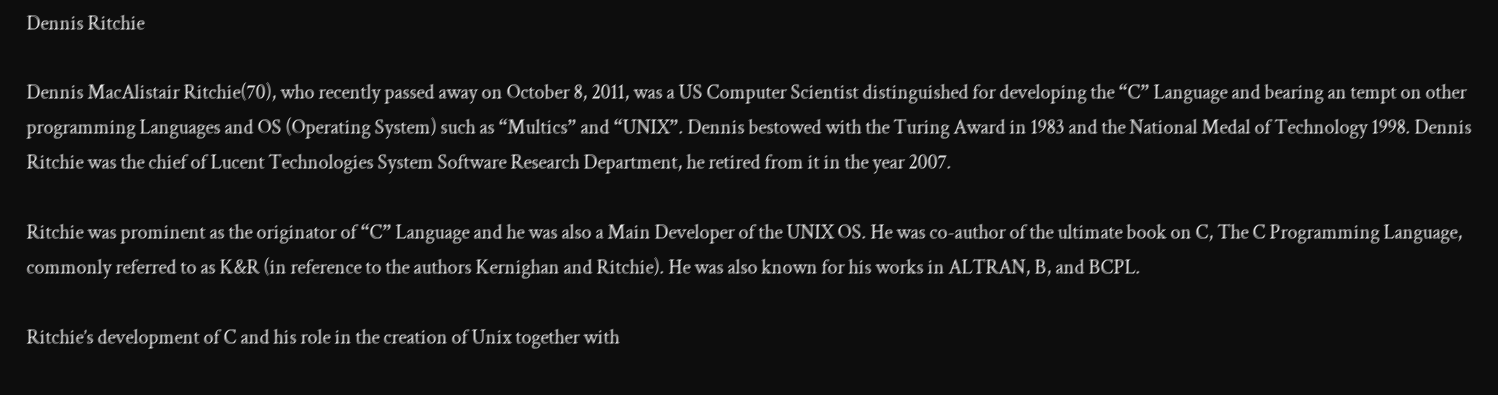Dennis Ritchie

Dennis MacAlistair Ritchie(70), who recently passed away on October 8, 2011, was a US Computer Scientist distinguished for developing the “C” Language and bearing an tempt on other programming Languages and OS (Operating System) such as “Multics” and “UNIX”. Dennis bestowed with the Turing Award in 1983 and the National Medal of Technology 1998. Dennis Ritchie was the chief of Lucent Technologies System Software Research Department, he retired from it in the year 2007.

Ritchie was prominent as the originator of “C” Language and he was also a Main Developer of the UNIX OS. He was co-author of the ultimate book on C, The C Programming Language, commonly referred to as K&R (in reference to the authors Kernighan and Ritchie). He was also known for his works in ALTRAN, B, and BCPL.

Ritchie’s development of C and his role in the creation of Unix together with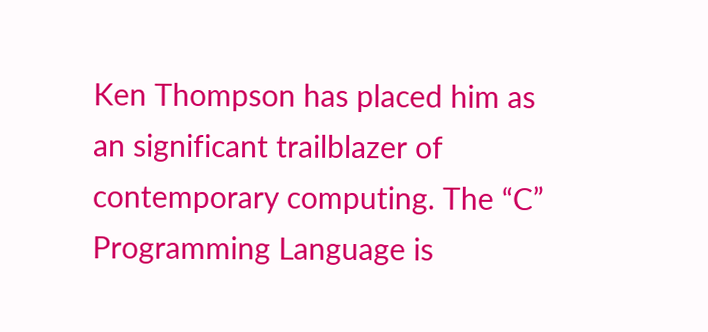Ken Thompson has placed him as an significant trailblazer of contemporary computing. The “C” Programming Language is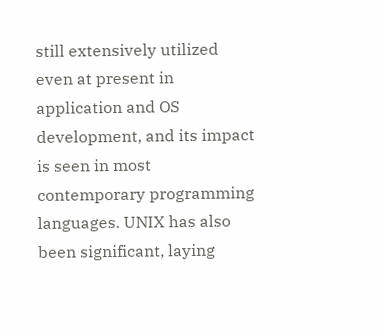still extensively utilized even at present in application and OS development, and its impact is seen in most contemporary programming languages. UNIX has also been significant, laying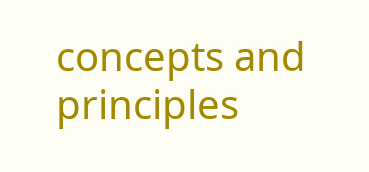concepts and principles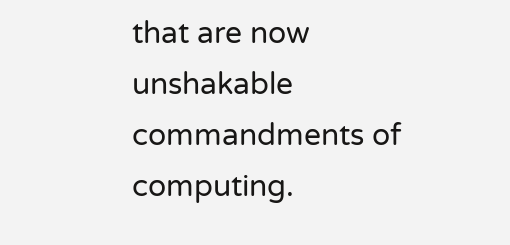that are now unshakable commandments of computing.